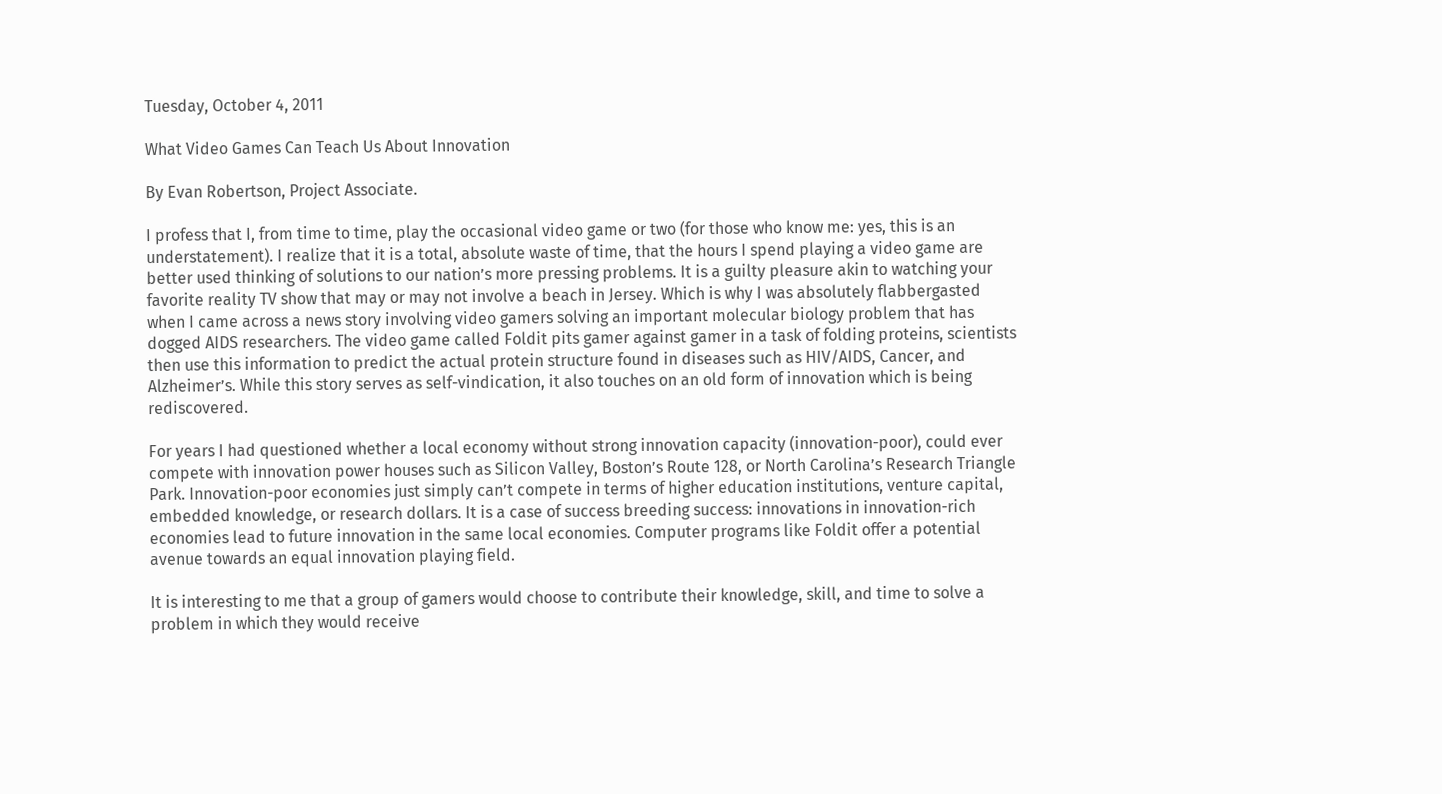Tuesday, October 4, 2011

What Video Games Can Teach Us About Innovation

By Evan Robertson, Project Associate.

I profess that I, from time to time, play the occasional video game or two (for those who know me: yes, this is an understatement). I realize that it is a total, absolute waste of time, that the hours I spend playing a video game are better used thinking of solutions to our nation’s more pressing problems. It is a guilty pleasure akin to watching your favorite reality TV show that may or may not involve a beach in Jersey. Which is why I was absolutely flabbergasted when I came across a news story involving video gamers solving an important molecular biology problem that has dogged AIDS researchers. The video game called Foldit pits gamer against gamer in a task of folding proteins, scientists then use this information to predict the actual protein structure found in diseases such as HIV/AIDS, Cancer, and Alzheimer’s. While this story serves as self-vindication, it also touches on an old form of innovation which is being rediscovered.

For years I had questioned whether a local economy without strong innovation capacity (innovation-poor), could ever compete with innovation power houses such as Silicon Valley, Boston’s Route 128, or North Carolina’s Research Triangle Park. Innovation-poor economies just simply can’t compete in terms of higher education institutions, venture capital, embedded knowledge, or research dollars. It is a case of success breeding success: innovations in innovation-rich economies lead to future innovation in the same local economies. Computer programs like Foldit offer a potential avenue towards an equal innovation playing field.

It is interesting to me that a group of gamers would choose to contribute their knowledge, skill, and time to solve a problem in which they would receive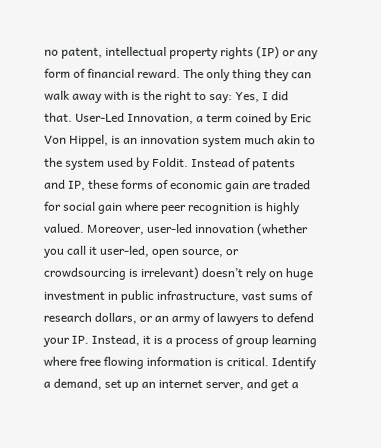no patent, intellectual property rights (IP) or any form of financial reward. The only thing they can walk away with is the right to say: Yes, I did that. User-Led Innovation, a term coined by Eric Von Hippel, is an innovation system much akin to the system used by Foldit. Instead of patents and IP, these forms of economic gain are traded for social gain where peer recognition is highly valued. Moreover, user-led innovation (whether you call it user-led, open source, or crowdsourcing is irrelevant) doesn’t rely on huge investment in public infrastructure, vast sums of research dollars, or an army of lawyers to defend your IP. Instead, it is a process of group learning where free flowing information is critical. Identify a demand, set up an internet server, and get a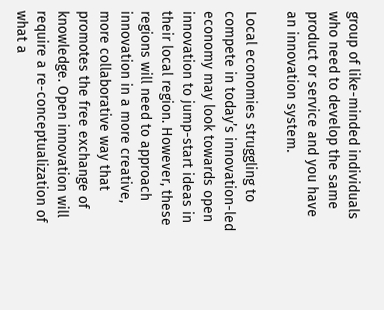group of like-minded individuals who need to develop the same product or service and you have an innovation system.

Local economies struggling to compete in today’s innovation-led economy may look towards open innovation to jump-start ideas in their local region. However, these regions will need to approach innovation in a more creative, more collaborative way that promotes the free exchange of knowledge. Open innovation will require a re-conceptualization of what a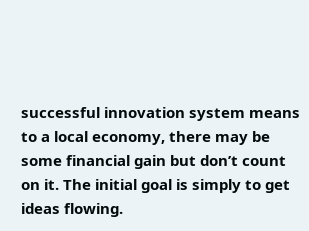successful innovation system means to a local economy, there may be some financial gain but don’t count on it. The initial goal is simply to get ideas flowing.